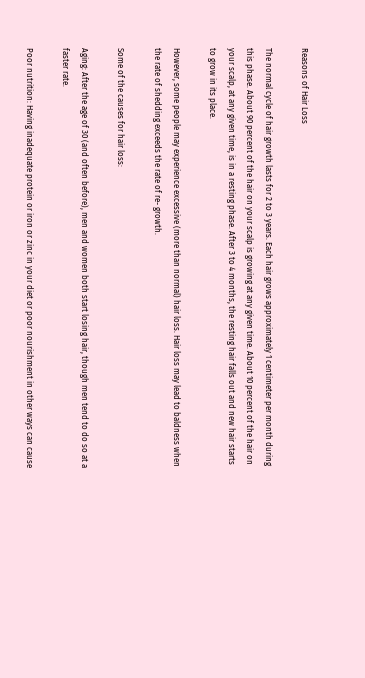Reasons of Hair Loss

The normal cycle of hair growth lasts for 2 to 3 years. Each hair grows approximately 1 centimeter per month during this phase. About 90 percent of the hair on your scalp is growing at any given time. About 10 percent of the hair on your scalp, at any given time, is in a resting phase. After 3 to 4 months, the resting hair falls out and new hair starts to grow in its place.

However, some people may experience excessive (more than normal) hair loss. Hair loss may lead to baldness when the rate of shedding exceeds the rate of re- growth.

Some of the causes for hair loss:

Aging: After the age of 30 (and often before), men and women both start losing hair, though men tend to do so at a faster rate.

Poor nutrition: Having inadequate protein or iron or zinc in your diet or poor nourishment in other ways can cause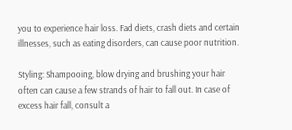you to experience hair loss. Fad diets, crash diets and certain illnesses, such as eating disorders, can cause poor nutrition.

Styling: Shampooing, blow drying and brushing your hair often can cause a few strands of hair to fall out. In case of excess hair fall, consult a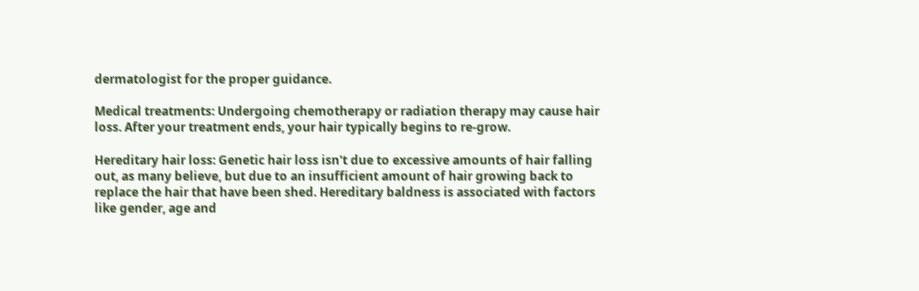dermatologist for the proper guidance.

Medical treatments: Undergoing chemotherapy or radiation therapy may cause hair loss. After your treatment ends, your hair typically begins to re-grow.

Hereditary hair loss: Genetic hair loss isn't due to excessive amounts of hair falling out, as many believe, but due to an insufficient amount of hair growing back to replace the hair that have been shed. Hereditary baldness is associated with factors like gender, age and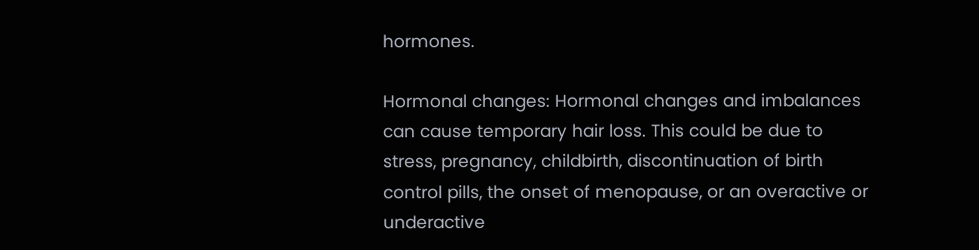hormones.

Hormonal changes: Hormonal changes and imbalances can cause temporary hair loss. This could be due to stress, pregnancy, childbirth, discontinuation of birth control pills, the onset of menopause, or an overactive or underactive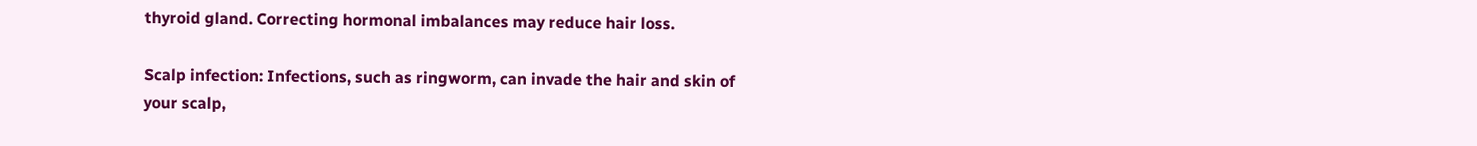thyroid gland. Correcting hormonal imbalances may reduce hair loss.

Scalp infection: Infections, such as ringworm, can invade the hair and skin of your scalp,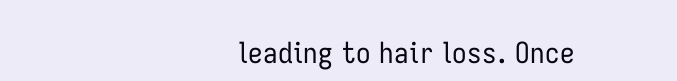leading to hair loss. Once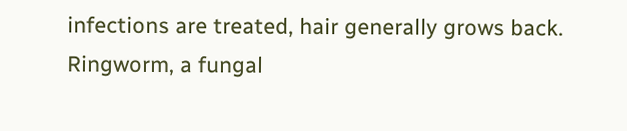infections are treated, hair generally grows back. Ringworm, a fungal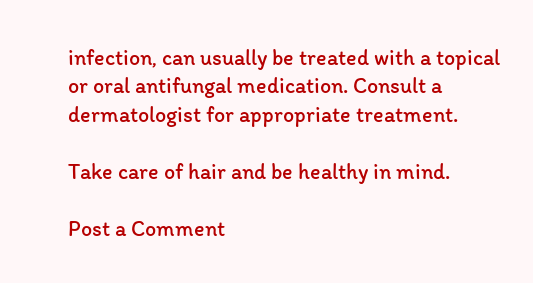infection, can usually be treated with a topical or oral antifungal medication. Consult a dermatologist for appropriate treatment.

Take care of hair and be healthy in mind.

Post a Comment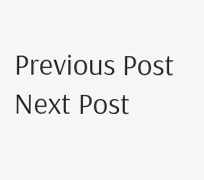Previous Post Next Post